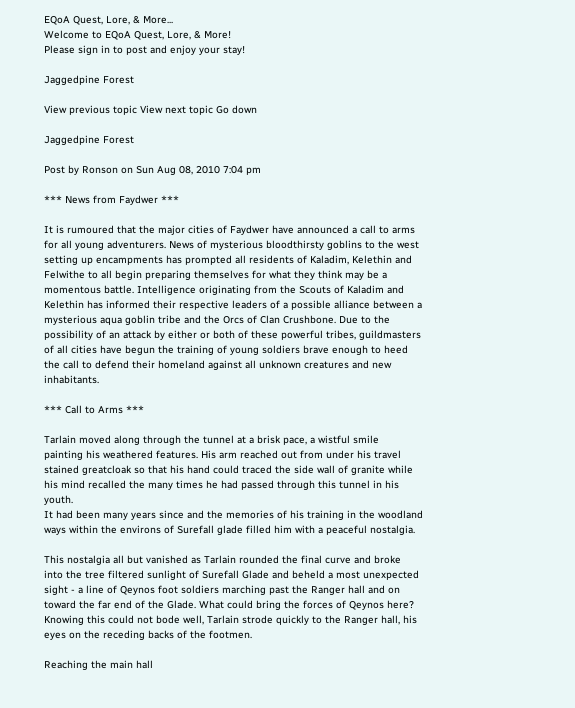EQoA Quest, Lore, & More...
Welcome to EQoA Quest, Lore, & More!
Please sign in to post and enjoy your stay!

Jaggedpine Forest

View previous topic View next topic Go down

Jaggedpine Forest

Post by Ronson on Sun Aug 08, 2010 7:04 pm

*** News from Faydwer ***

It is rumoured that the major cities of Faydwer have announced a call to arms for all young adventurers. News of mysterious bloodthirsty goblins to the west setting up encampments has prompted all residents of Kaladim, Kelethin and Felwithe to all begin preparing themselves for what they think may be a momentous battle. Intelligence originating from the Scouts of Kaladim and Kelethin has informed their respective leaders of a possible alliance between a mysterious aqua goblin tribe and the Orcs of Clan Crushbone. Due to the possibility of an attack by either or both of these powerful tribes, guildmasters of all cities have begun the training of young soldiers brave enough to heed the call to defend their homeland against all unknown creatures and new inhabitants.

*** Call to Arms ***

Tarlain moved along through the tunnel at a brisk pace, a wistful smile
painting his weathered features. His arm reached out from under his travel
stained greatcloak so that his hand could traced the side wall of granite while his mind recalled the many times he had passed through this tunnel in his youth.
It had been many years since and the memories of his training in the woodland ways within the environs of Surefall glade filled him with a peaceful nostalgia.

This nostalgia all but vanished as Tarlain rounded the final curve and broke
into the tree filtered sunlight of Surefall Glade and beheld a most unexpected sight - a line of Qeynos foot soldiers marching past the Ranger hall and on toward the far end of the Glade. What could bring the forces of Qeynos here?
Knowing this could not bode well, Tarlain strode quickly to the Ranger hall, his eyes on the receding backs of the footmen.

Reaching the main hall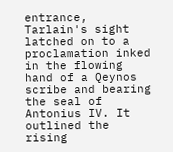entrance, Tarlain's sight latched on to a proclamation inked in the flowing hand of a Qeynos scribe and bearing the seal of Antonius IV. It outlined the rising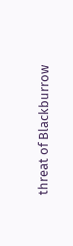threat of Blackburrow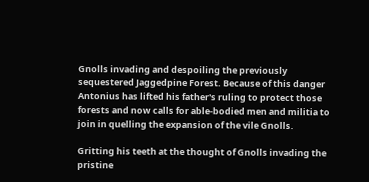Gnolls invading and despoiling the previously sequestered Jaggedpine Forest. Because of this danger Antonius has lifted his father's ruling to protect those forests and now calls for able-bodied men and militia to join in quelling the expansion of the vile Gnolls.

Gritting his teeth at the thought of Gnolls invading the pristine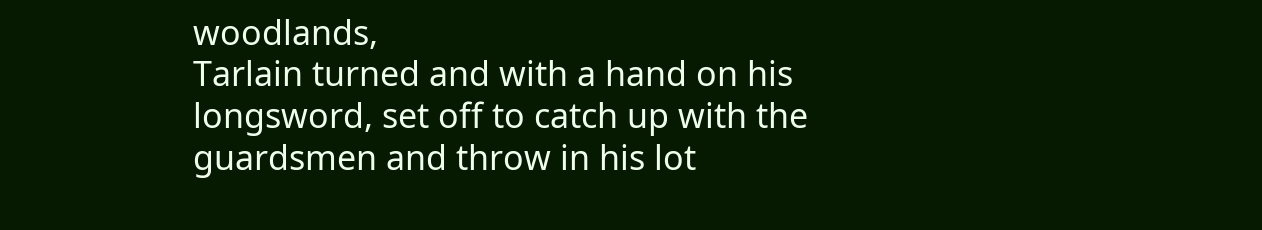woodlands,
Tarlain turned and with a hand on his longsword, set off to catch up with the
guardsmen and throw in his lot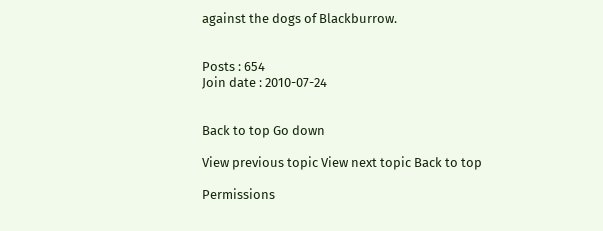against the dogs of Blackburrow.


Posts : 654
Join date : 2010-07-24


Back to top Go down

View previous topic View next topic Back to top

Permissions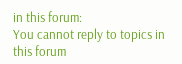in this forum:
You cannot reply to topics in this forum